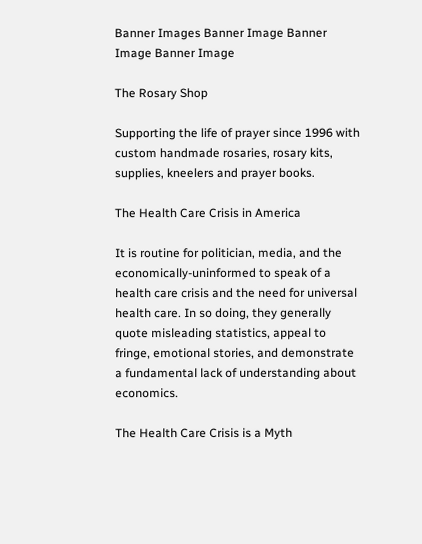Banner Images Banner Image Banner Image Banner Image

The Rosary Shop

Supporting the life of prayer since 1996 with custom handmade rosaries, rosary kits, supplies, kneelers and prayer books.

The Health Care Crisis in America

It is routine for politician, media, and the economically-uninformed to speak of a health care crisis and the need for universal health care. In so doing, they generally quote misleading statistics, appeal to fringe, emotional stories, and demonstrate a fundamental lack of understanding about economics.

The Health Care Crisis is a Myth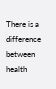There is a difference between health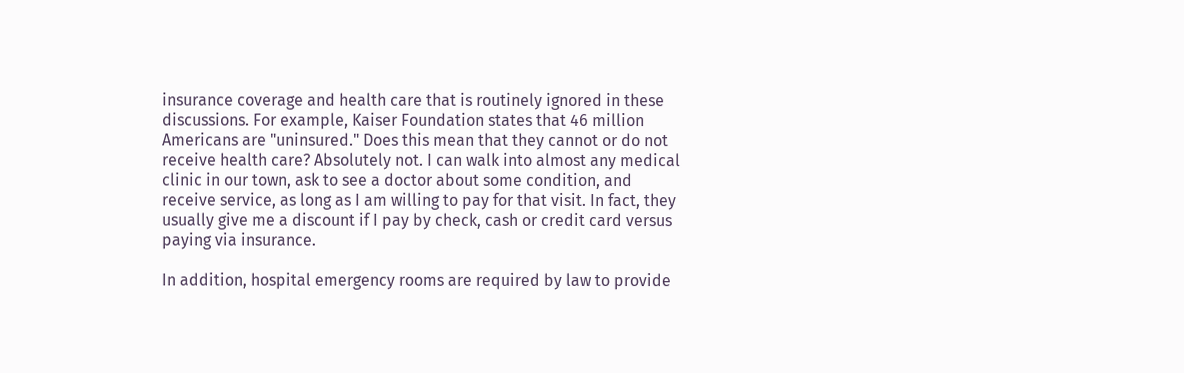insurance coverage and health care that is routinely ignored in these discussions. For example, Kaiser Foundation states that 46 million Americans are "uninsured." Does this mean that they cannot or do not receive health care? Absolutely not. I can walk into almost any medical clinic in our town, ask to see a doctor about some condition, and receive service, as long as I am willing to pay for that visit. In fact, they usually give me a discount if I pay by check, cash or credit card versus paying via insurance.

In addition, hospital emergency rooms are required by law to provide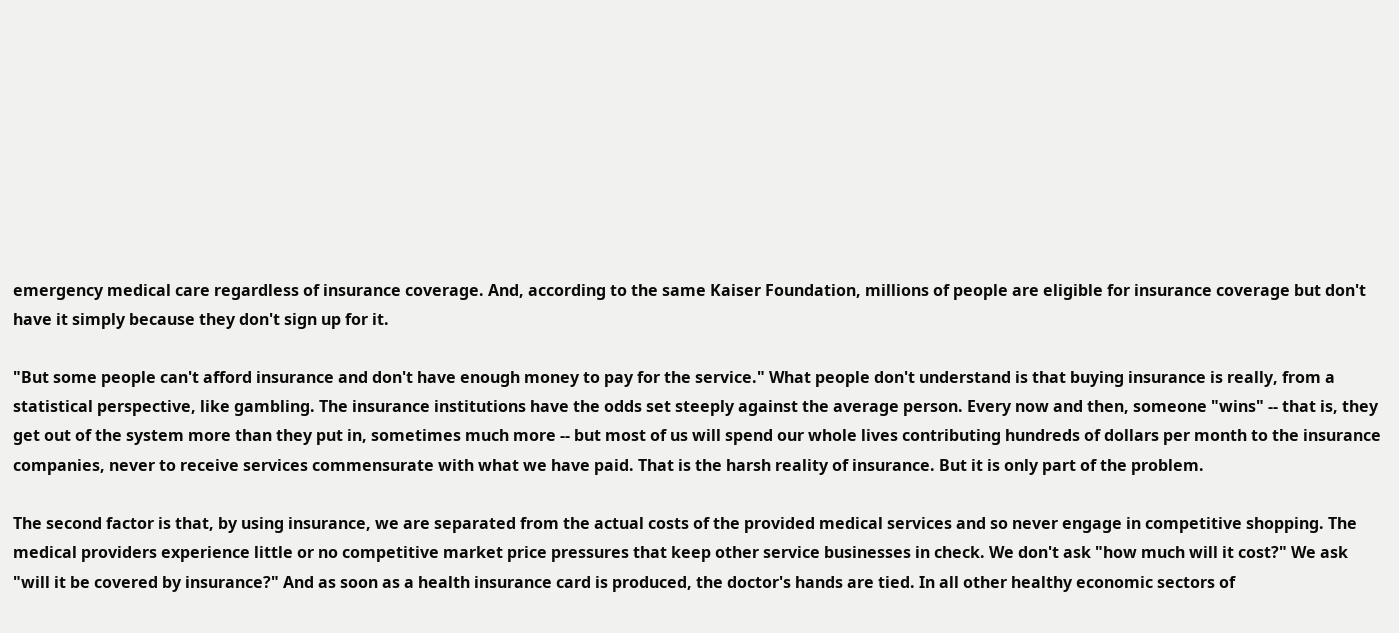emergency medical care regardless of insurance coverage. And, according to the same Kaiser Foundation, millions of people are eligible for insurance coverage but don't have it simply because they don't sign up for it.

"But some people can't afford insurance and don't have enough money to pay for the service." What people don't understand is that buying insurance is really, from a statistical perspective, like gambling. The insurance institutions have the odds set steeply against the average person. Every now and then, someone "wins" -- that is, they get out of the system more than they put in, sometimes much more -- but most of us will spend our whole lives contributing hundreds of dollars per month to the insurance companies, never to receive services commensurate with what we have paid. That is the harsh reality of insurance. But it is only part of the problem.

The second factor is that, by using insurance, we are separated from the actual costs of the provided medical services and so never engage in competitive shopping. The medical providers experience little or no competitive market price pressures that keep other service businesses in check. We don't ask "how much will it cost?" We ask "will it be covered by insurance?" And as soon as a health insurance card is produced, the doctor's hands are tied. In all other healthy economic sectors of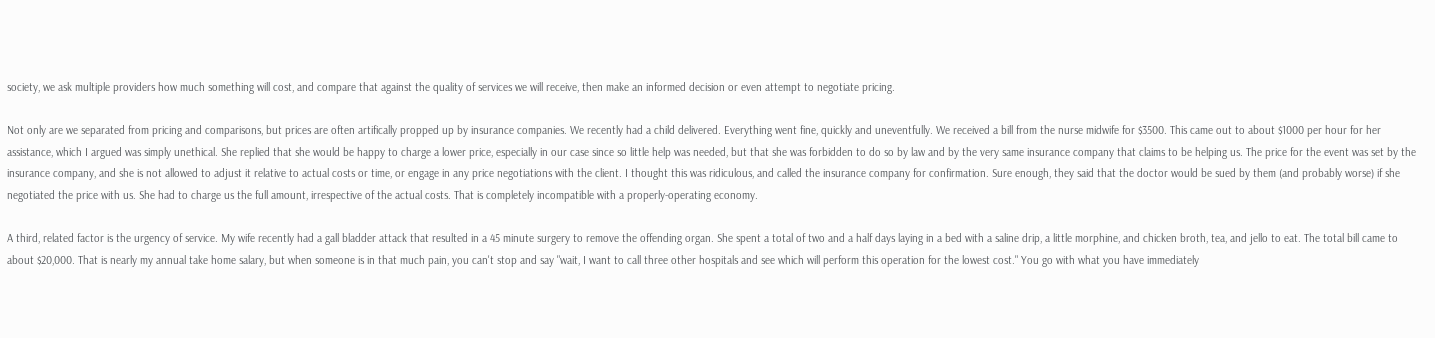society, we ask multiple providers how much something will cost, and compare that against the quality of services we will receive, then make an informed decision or even attempt to negotiate pricing.

Not only are we separated from pricing and comparisons, but prices are often artifically propped up by insurance companies. We recently had a child delivered. Everything went fine, quickly and uneventfully. We received a bill from the nurse midwife for $3500. This came out to about $1000 per hour for her assistance, which I argued was simply unethical. She replied that she would be happy to charge a lower price, especially in our case since so little help was needed, but that she was forbidden to do so by law and by the very same insurance company that claims to be helping us. The price for the event was set by the insurance company, and she is not allowed to adjust it relative to actual costs or time, or engage in any price negotiations with the client. I thought this was ridiculous, and called the insurance company for confirmation. Sure enough, they said that the doctor would be sued by them (and probably worse) if she negotiated the price with us. She had to charge us the full amount, irrespective of the actual costs. That is completely incompatible with a properly-operating economy.

A third, related factor is the urgency of service. My wife recently had a gall bladder attack that resulted in a 45 minute surgery to remove the offending organ. She spent a total of two and a half days laying in a bed with a saline drip, a little morphine, and chicken broth, tea, and jello to eat. The total bill came to about $20,000. That is nearly my annual take home salary, but when someone is in that much pain, you can't stop and say "wait, I want to call three other hospitals and see which will perform this operation for the lowest cost." You go with what you have immediately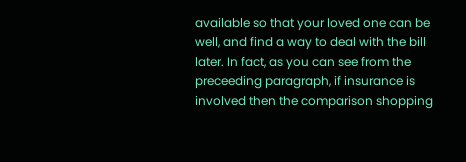available so that your loved one can be well, and find a way to deal with the bill later. In fact, as you can see from the preceeding paragraph, if insurance is involved then the comparison shopping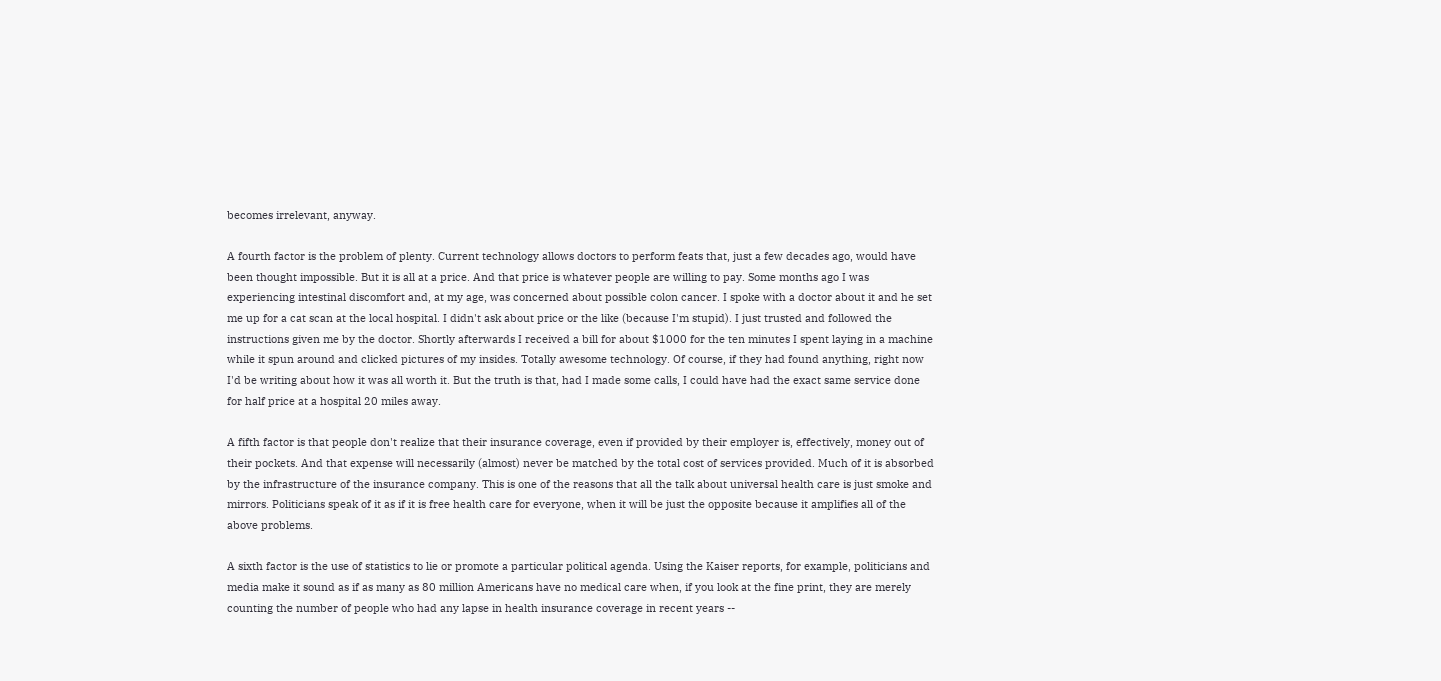becomes irrelevant, anyway.

A fourth factor is the problem of plenty. Current technology allows doctors to perform feats that, just a few decades ago, would have been thought impossible. But it is all at a price. And that price is whatever people are willing to pay. Some months ago I was experiencing intestinal discomfort and, at my age, was concerned about possible colon cancer. I spoke with a doctor about it and he set me up for a cat scan at the local hospital. I didn't ask about price or the like (because I'm stupid). I just trusted and followed the instructions given me by the doctor. Shortly afterwards I received a bill for about $1000 for the ten minutes I spent laying in a machine while it spun around and clicked pictures of my insides. Totally awesome technology. Of course, if they had found anything, right now I'd be writing about how it was all worth it. But the truth is that, had I made some calls, I could have had the exact same service done for half price at a hospital 20 miles away.

A fifth factor is that people don't realize that their insurance coverage, even if provided by their employer is, effectively, money out of their pockets. And that expense will necessarily (almost) never be matched by the total cost of services provided. Much of it is absorbed by the infrastructure of the insurance company. This is one of the reasons that all the talk about universal health care is just smoke and mirrors. Politicians speak of it as if it is free health care for everyone, when it will be just the opposite because it amplifies all of the above problems.

A sixth factor is the use of statistics to lie or promote a particular political agenda. Using the Kaiser reports, for example, politicians and media make it sound as if as many as 80 million Americans have no medical care when, if you look at the fine print, they are merely counting the number of people who had any lapse in health insurance coverage in recent years --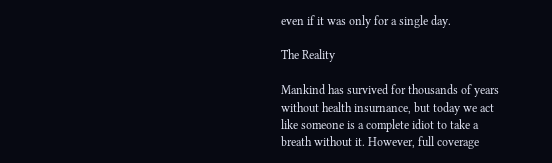even if it was only for a single day.

The Reality

Mankind has survived for thousands of years without health insurnance, but today we act like someone is a complete idiot to take a breath without it. However, full coverage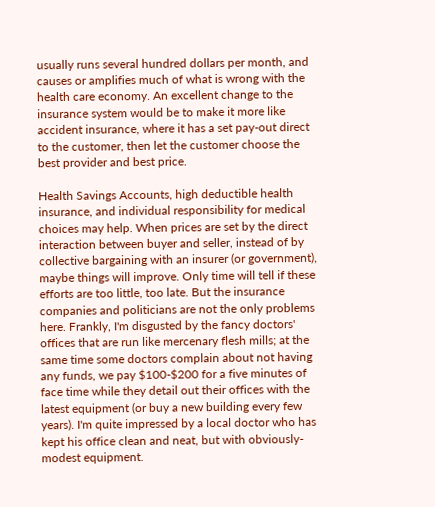usually runs several hundred dollars per month, and causes or amplifies much of what is wrong with the health care economy. An excellent change to the insurance system would be to make it more like accident insurance, where it has a set pay-out direct to the customer, then let the customer choose the best provider and best price.

Health Savings Accounts, high deductible health insurance, and individual responsibility for medical choices may help. When prices are set by the direct interaction between buyer and seller, instead of by collective bargaining with an insurer (or government), maybe things will improve. Only time will tell if these efforts are too little, too late. But the insurance companies and politicians are not the only problems here. Frankly, I'm disgusted by the fancy doctors' offices that are run like mercenary flesh mills; at the same time some doctors complain about not having any funds, we pay $100-$200 for a five minutes of face time while they detail out their offices with the latest equipment (or buy a new building every few years). I'm quite impressed by a local doctor who has kept his office clean and neat, but with obviously-modest equipment.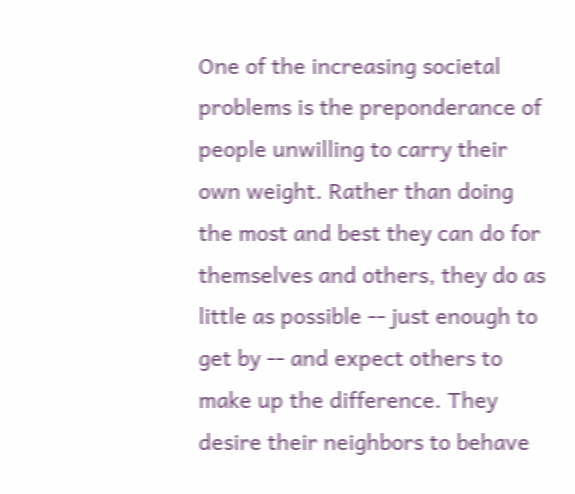One of the increasing societal problems is the preponderance of people unwilling to carry their own weight. Rather than doing the most and best they can do for themselves and others, they do as little as possible -- just enough to get by -- and expect others to make up the difference. They desire their neighbors to behave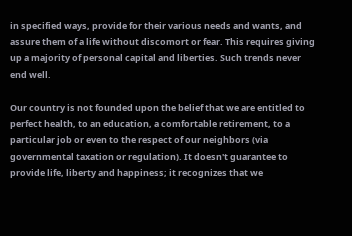in specified ways, provide for their various needs and wants, and assure them of a life without discomort or fear. This requires giving up a majority of personal capital and liberties. Such trends never end well.

Our country is not founded upon the belief that we are entitled to perfect health, to an education, a comfortable retirement, to a particular job or even to the respect of our neighbors (via governmental taxation or regulation). It doesn't guarantee to provide life, liberty and happiness; it recognizes that we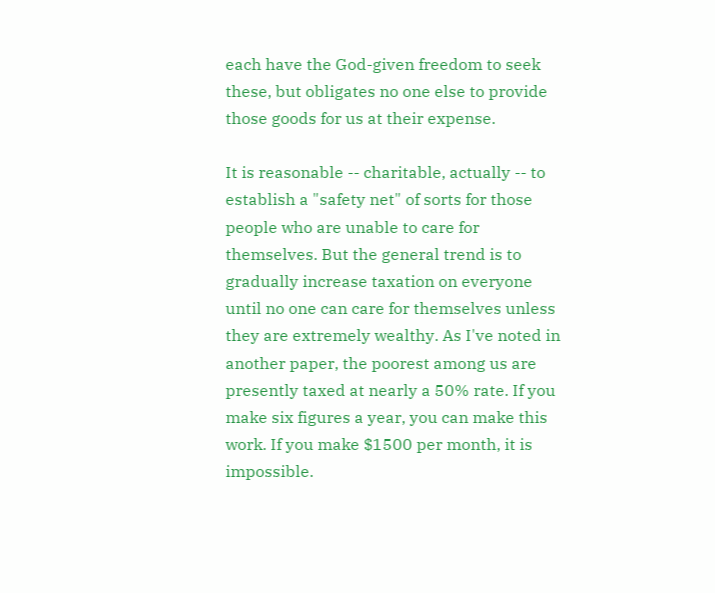each have the God-given freedom to seek these, but obligates no one else to provide those goods for us at their expense.

It is reasonable -- charitable, actually -- to establish a "safety net" of sorts for those people who are unable to care for themselves. But the general trend is to gradually increase taxation on everyone until no one can care for themselves unless they are extremely wealthy. As I've noted in another paper, the poorest among us are presently taxed at nearly a 50% rate. If you make six figures a year, you can make this work. If you make $1500 per month, it is impossible.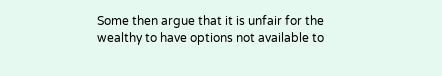Some then argue that it is unfair for the wealthy to have options not available to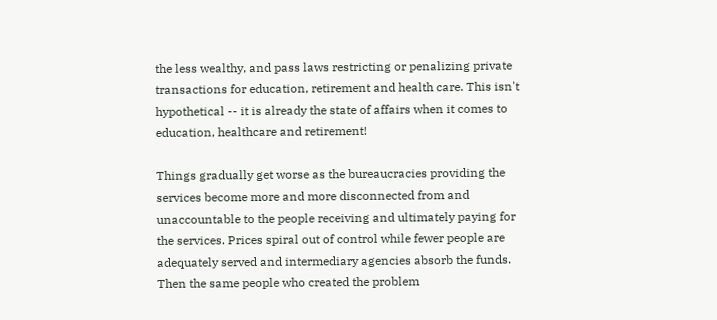the less wealthy, and pass laws restricting or penalizing private transactions for education, retirement and health care. This isn't hypothetical -- it is already the state of affairs when it comes to education, healthcare and retirement!

Things gradually get worse as the bureaucracies providing the services become more and more disconnected from and unaccountable to the people receiving and ultimately paying for the services. Prices spiral out of control while fewer people are adequately served and intermediary agencies absorb the funds. Then the same people who created the problem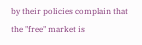by their policies complain that the "free" market is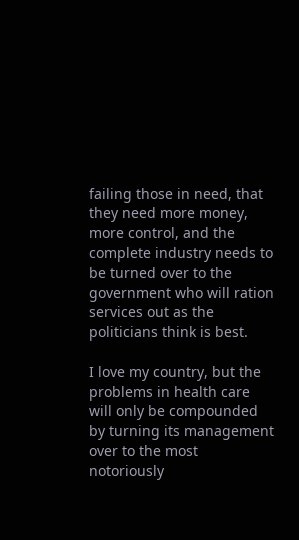failing those in need, that they need more money, more control, and the complete industry needs to be turned over to the government who will ration services out as the politicians think is best.

I love my country, but the problems in health care will only be compounded by turning its management over to the most notoriously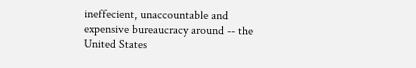ineffecient, unaccountable and expensive bureaucracy around -- the United States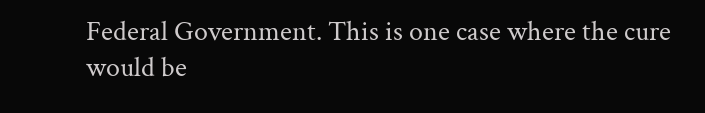Federal Government. This is one case where the cure would be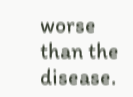worse than the disease.